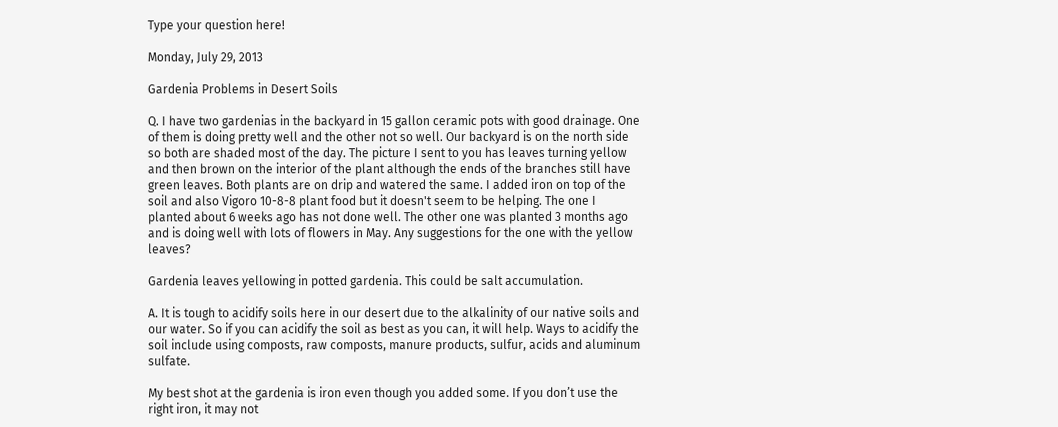Type your question here!

Monday, July 29, 2013

Gardenia Problems in Desert Soils

Q. I have two gardenias in the backyard in 15 gallon ceramic pots with good drainage. One of them is doing pretty well and the other not so well. Our backyard is on the north side so both are shaded most of the day. The picture I sent to you has leaves turning yellow and then brown on the interior of the plant although the ends of the branches still have green leaves. Both plants are on drip and watered the same. I added iron on top of the soil and also Vigoro 10-8-8 plant food but it doesn't seem to be helping. The one I planted about 6 weeks ago has not done well. The other one was planted 3 months ago and is doing well with lots of flowers in May. Any suggestions for the one with the yellow leaves?

Gardenia leaves yellowing in potted gardenia. This could be salt accumulation.

A. It is tough to acidify soils here in our desert due to the alkalinity of our native soils and our water. So if you can acidify the soil as best as you can, it will help. Ways to acidify the soil include using composts, raw composts, manure products, sulfur, acids and aluminum sulfate.

My best shot at the gardenia is iron even though you added some. If you don’t use the right iron, it may not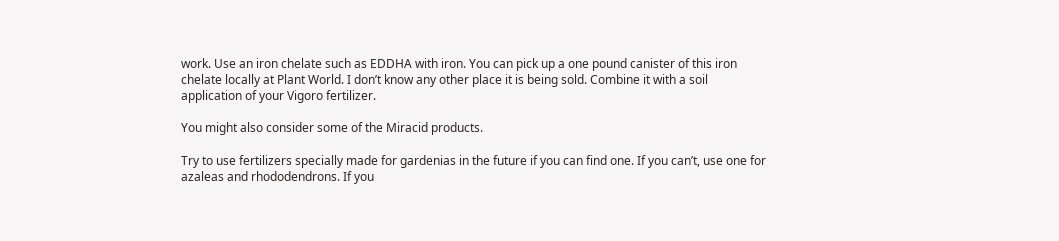work. Use an iron chelate such as EDDHA with iron. You can pick up a one pound canister of this iron chelate locally at Plant World. I don’t know any other place it is being sold. Combine it with a soil application of your Vigoro fertilizer.

You might also consider some of the Miracid products.

Try to use fertilizers specially made for gardenias in the future if you can find one. If you can’t, use one for azaleas and rhododendrons. If you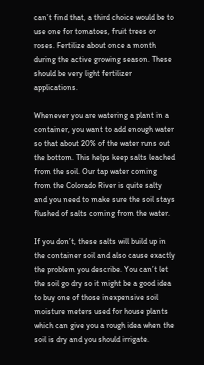can’t find that, a third choice would be to use one for tomatoes, fruit trees or roses. Fertilize about once a month during the active growing season. These should be very light fertilizer applications.

Whenever you are watering a plant in a container, you want to add enough water so that about 20% of the water runs out the bottom. This helps keep salts leached from the soil. Our tap water coming from the Colorado River is quite salty and you need to make sure the soil stays flushed of salts coming from the water.

If you don’t, these salts will build up in the container soil and also cause exactly the problem you describe. You can’t let the soil go dry so it might be a good idea to buy one of those inexpensive soil moisture meters used for house plants which can give you a rough idea when the soil is dry and you should irrigate.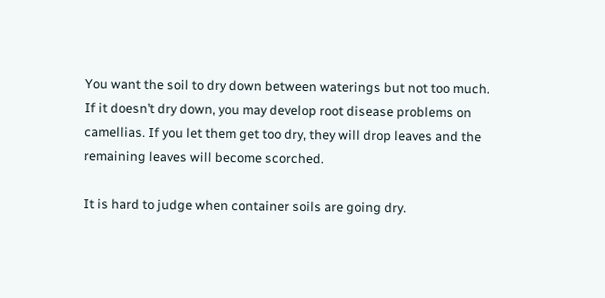You want the soil to dry down between waterings but not too much. If it doesn’t dry down, you may develop root disease problems on camellias. If you let them get too dry, they will drop leaves and the remaining leaves will become scorched.

It is hard to judge when container soils are going dry.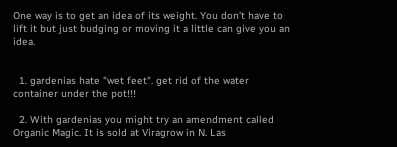One way is to get an idea of its weight. You don’t have to lift it but just budging or moving it a little can give you an idea.


  1. gardenias hate "wet feet". get rid of the water container under the pot!!!

  2. With gardenias you might try an amendment called Organic Magic. It is sold at Viragrow in N. Las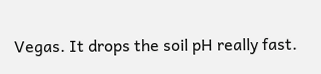Vegas. It drops the soil pH really fast.